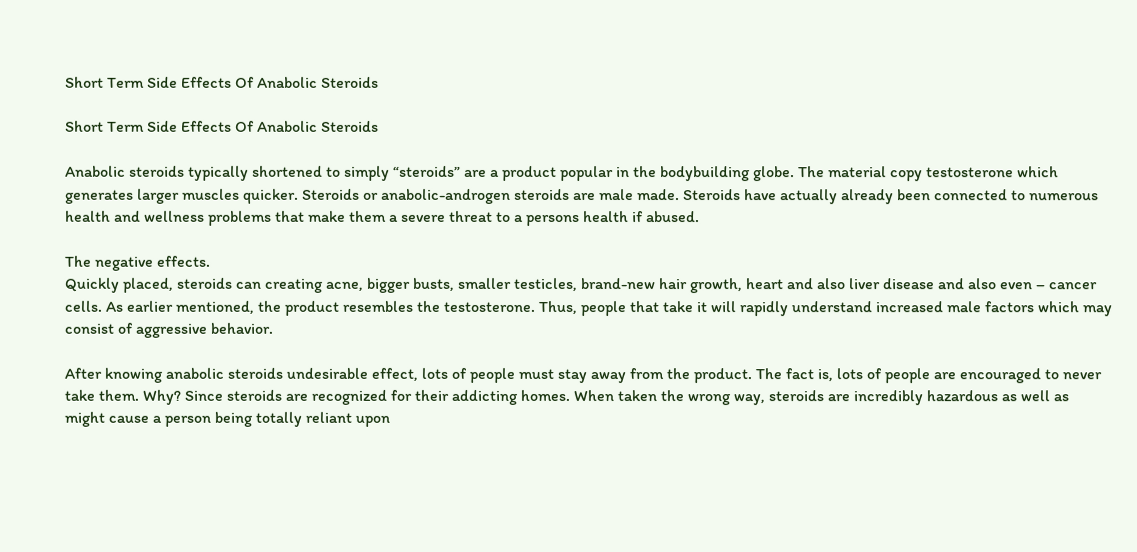Short Term Side Effects Of Anabolic Steroids

Short Term Side Effects Of Anabolic Steroids

Anabolic steroids typically shortened to simply “steroids” are a product popular in the bodybuilding globe. The material copy testosterone which generates larger muscles quicker. Steroids or anabolic-androgen steroids are male made. Steroids have actually already been connected to numerous health and wellness problems that make them a severe threat to a persons health if abused.

The negative effects.
Quickly placed, steroids can creating acne, bigger busts, smaller testicles, brand-new hair growth, heart and also liver disease and also even – cancer cells. As earlier mentioned, the product resembles the testosterone. Thus, people that take it will rapidly understand increased male factors which may consist of aggressive behavior.

After knowing anabolic steroids undesirable effect, lots of people must stay away from the product. The fact is, lots of people are encouraged to never take them. Why? Since steroids are recognized for their addicting homes. When taken the wrong way, steroids are incredibly hazardous as well as might cause a person being totally reliant upon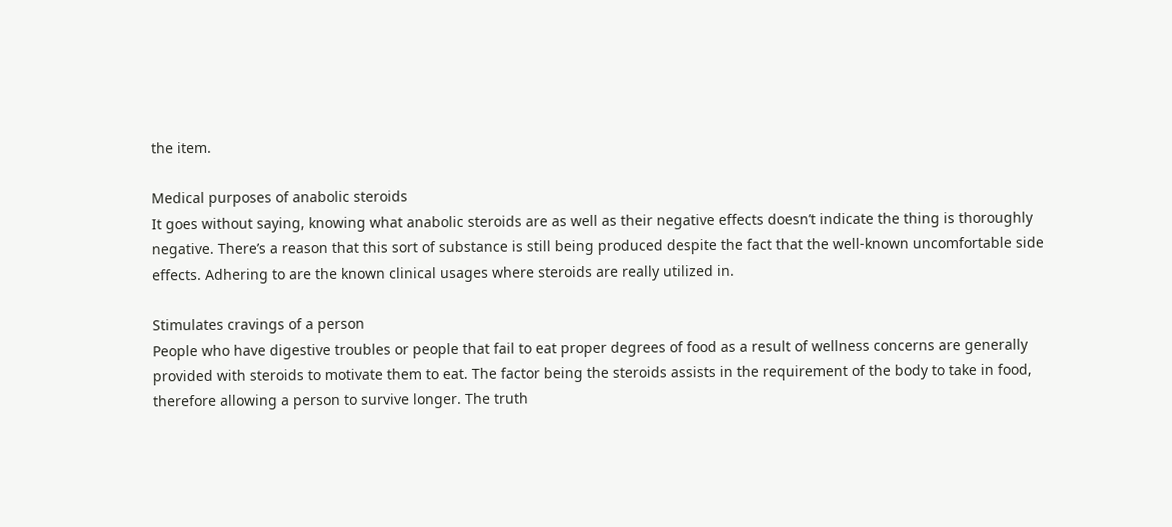the item.

Medical purposes of anabolic steroids
It goes without saying, knowing what anabolic steroids are as well as their negative effects doesn’t indicate the thing is thoroughly negative. There’s a reason that this sort of substance is still being produced despite the fact that the well-known uncomfortable side effects. Adhering to are the known clinical usages where steroids are really utilized in.

Stimulates cravings of a person
People who have digestive troubles or people that fail to eat proper degrees of food as a result of wellness concerns are generally provided with steroids to motivate them to eat. The factor being the steroids assists in the requirement of the body to take in food, therefore allowing a person to survive longer. The truth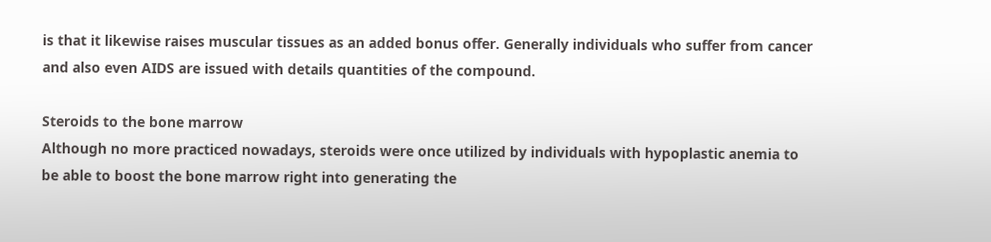is that it likewise raises muscular tissues as an added bonus offer. Generally individuals who suffer from cancer and also even AIDS are issued with details quantities of the compound.

Steroids to the bone marrow
Although no more practiced nowadays, steroids were once utilized by individuals with hypoplastic anemia to be able to boost the bone marrow right into generating the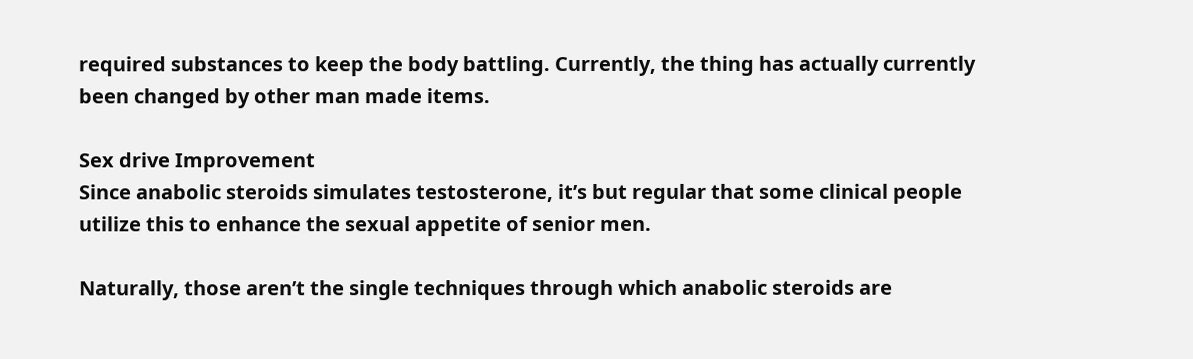required substances to keep the body battling. Currently, the thing has actually currently been changed by other man made items.

Sex drive Improvement
Since anabolic steroids simulates testosterone, it’s but regular that some clinical people utilize this to enhance the sexual appetite of senior men.

Naturally, those aren’t the single techniques through which anabolic steroids are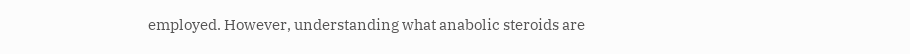employed. However, understanding what anabolic steroids are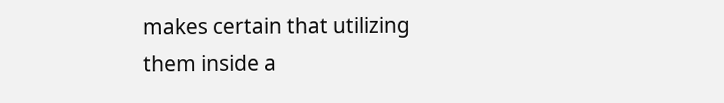makes certain that utilizing them inside a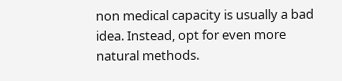non medical capacity is usually a bad idea. Instead, opt for even more natural methods.